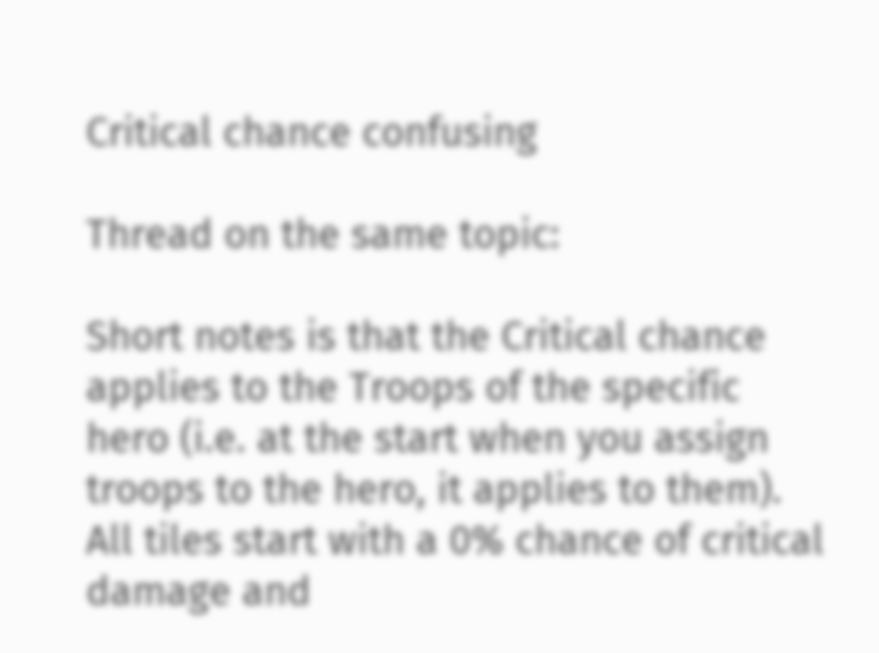Critical chance confusing

Thread on the same topic:

Short notes is that the Critical chance applies to the Troops of the specific hero (i.e. at the start when you assign troops to the hero, it applies to them). All tiles start with a 0% chance of critical damage and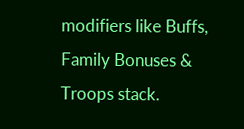modifiers like Buffs, Family Bonuses & Troops stack.